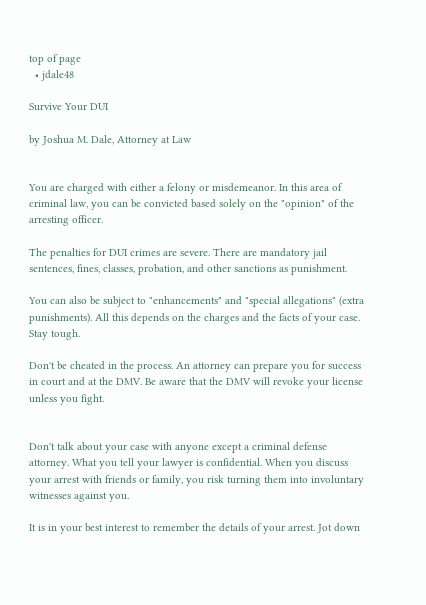top of page
  • jdale48

Survive Your DUI

by Joshua M. Dale, Attorney at Law


You are charged with either a felony or misdemeanor. In this area of criminal law, you can be convicted based solely on the "opinion" of the arresting officer.

The penalties for DUI crimes are severe. There are mandatory jail sentences, fines, classes, probation, and other sanctions as punishment.

You can also be subject to "enhancements" and "special allegations" (extra punishments). All this depends on the charges and the facts of your case. Stay tough.

Don't be cheated in the process. An attorney can prepare you for success in court and at the DMV. Be aware that the DMV will revoke your license unless you fight.


Don't talk about your case with anyone except a criminal defense attorney. What you tell your lawyer is confidential. When you discuss your arrest with friends or family, you risk turning them into involuntary witnesses against you.

It is in your best interest to remember the details of your arrest. Jot down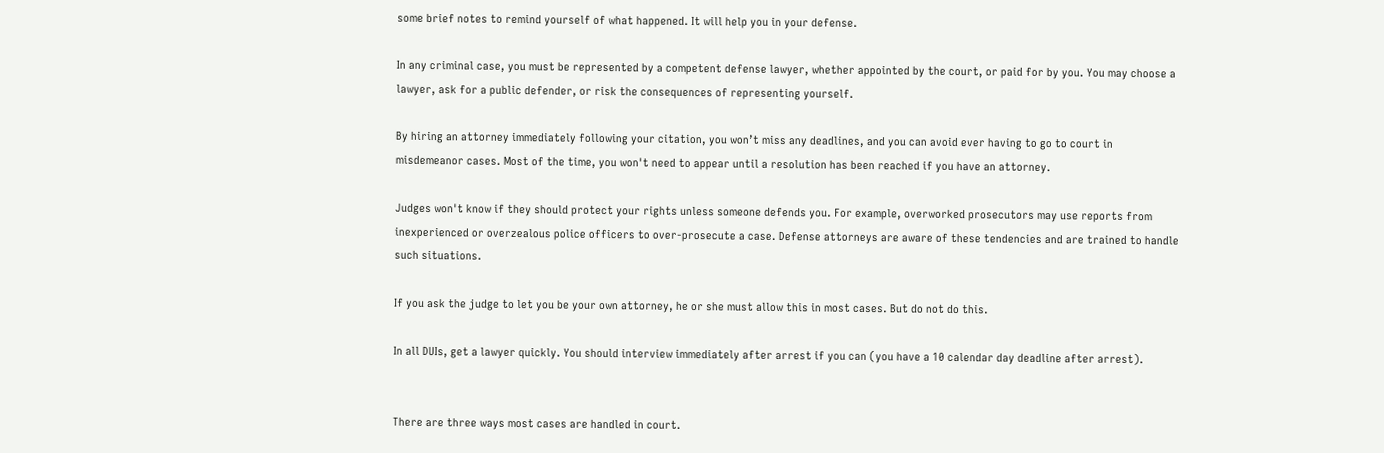some brief notes to remind yourself of what happened. It will help you in your defense.

In any criminal case, you must be represented by a competent defense lawyer, whether appointed by the court, or paid for by you. You may choose a lawyer, ask for a public defender, or risk the consequences of representing yourself.

By hiring an attorney immediately following your citation, you won’t miss any deadlines, and you can avoid ever having to go to court in misdemeanor cases. Most of the time, you won't need to appear until a resolution has been reached if you have an attorney.

Judges won't know if they should protect your rights unless someone defends you. For example, overworked prosecutors may use reports from inexperienced or overzealous police officers to over-prosecute a case. Defense attorneys are aware of these tendencies and are trained to handle such situations.

If you ask the judge to let you be your own attorney, he or she must allow this in most cases. But do not do this.

In all DUIs, get a lawyer quickly. You should interview immediately after arrest if you can (you have a 10 calendar day deadline after arrest).


There are three ways most cases are handled in court.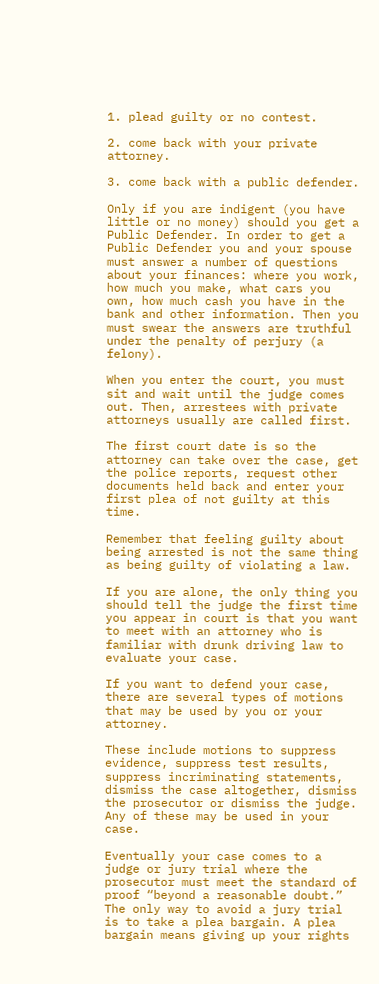1. plead guilty or no contest.

2. come back with your private attorney.

3. come back with a public defender.

Only if you are indigent (you have little or no money) should you get a Public Defender. In order to get a Public Defender you and your spouse must answer a number of questions about your finances: where you work, how much you make, what cars you own, how much cash you have in the bank and other information. Then you must swear the answers are truthful under the penalty of perjury (a felony).

When you enter the court, you must sit and wait until the judge comes out. Then, arrestees with private attorneys usually are called first.

The first court date is so the attorney can take over the case, get the police reports, request other documents held back and enter your first plea of not guilty at this time.

Remember that feeling guilty about being arrested is not the same thing as being guilty of violating a law.

If you are alone, the only thing you should tell the judge the first time you appear in court is that you want to meet with an attorney who is familiar with drunk driving law to evaluate your case.

If you want to defend your case, there are several types of motions that may be used by you or your attorney.

These include motions to suppress evidence, suppress test results, suppress incriminating statements, dismiss the case altogether, dismiss the prosecutor or dismiss the judge. Any of these may be used in your case.

Eventually your case comes to a judge or jury trial where the prosecutor must meet the standard of proof “beyond a reasonable doubt.” The only way to avoid a jury trial is to take a plea bargain. A plea bargain means giving up your rights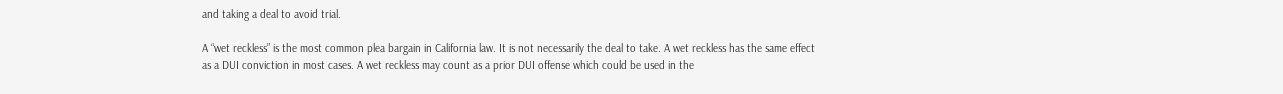and taking a deal to avoid trial.

A “wet reckless” is the most common plea bargain in California law. It is not necessarily the deal to take. A wet reckless has the same effect as a DUI conviction in most cases. A wet reckless may count as a prior DUI offense which could be used in the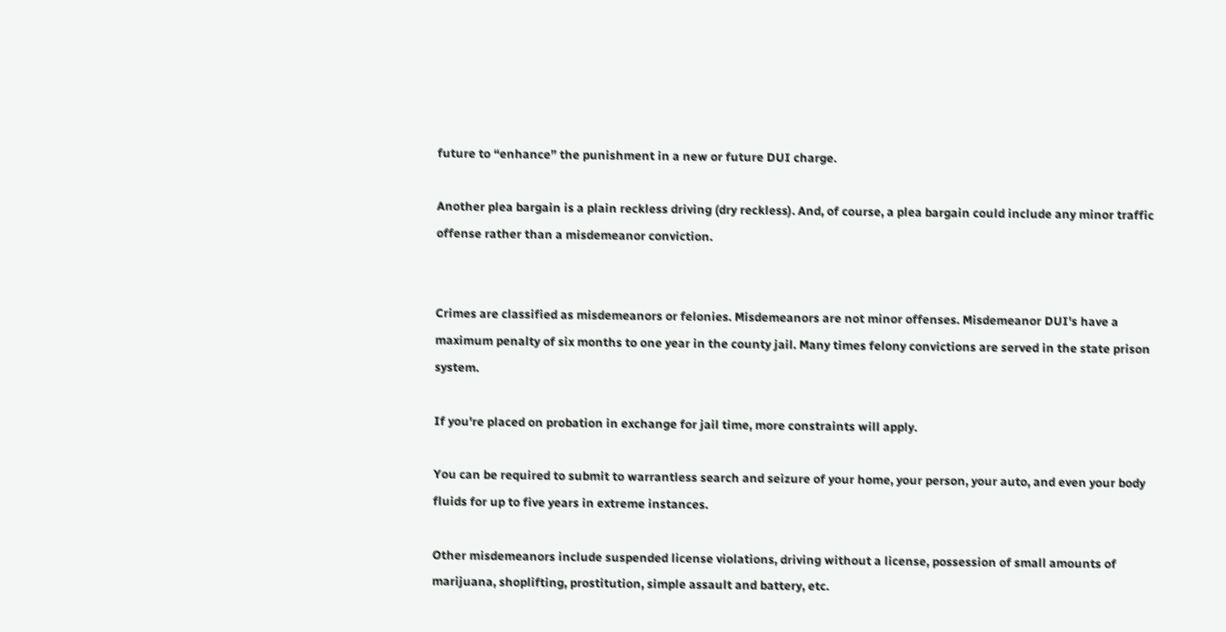future to “enhance” the punishment in a new or future DUI charge.

Another plea bargain is a plain reckless driving (dry reckless). And, of course, a plea bargain could include any minor traffic offense rather than a misdemeanor conviction.


Crimes are classified as misdemeanors or felonies. Misdemeanors are not minor offenses. Misdemeanor DUI's have a maximum penalty of six months to one year in the county jail. Many times felony convictions are served in the state prison system.

If you're placed on probation in exchange for jail time, more constraints will apply.

You can be required to submit to warrantless search and seizure of your home, your person, your auto, and even your body fluids for up to five years in extreme instances.

Other misdemeanors include suspended license violations, driving without a license, possession of small amounts of marijuana, shoplifting, prostitution, simple assault and battery, etc.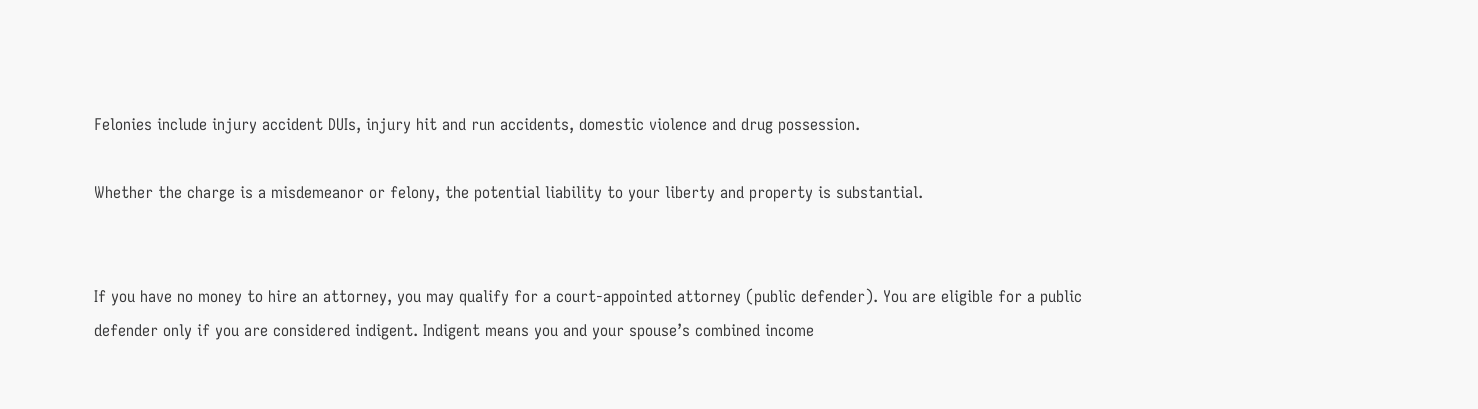Felonies include injury accident DUIs, injury hit and run accidents, domestic violence and drug possession.

Whether the charge is a misdemeanor or felony, the potential liability to your liberty and property is substantial.


If you have no money to hire an attorney, you may qualify for a court-appointed attorney (public defender). You are eligible for a public defender only if you are considered indigent. Indigent means you and your spouse’s combined income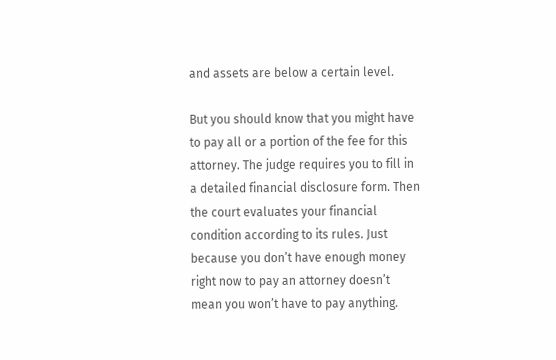and assets are below a certain level.

But you should know that you might have to pay all or a portion of the fee for this attorney. The judge requires you to fill in a detailed financial disclosure form. Then the court evaluates your financial condition according to its rules. Just because you don’t have enough money right now to pay an attorney doesn’t mean you won’t have to pay anything.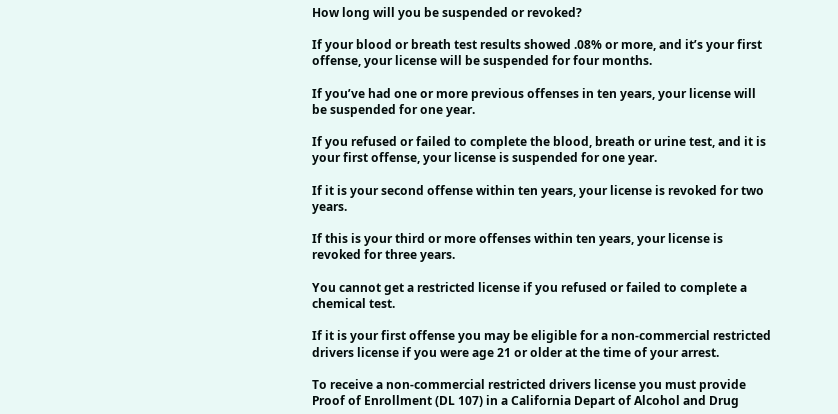How long will you be suspended or revoked?

If your blood or breath test results showed .08% or more, and it’s your first offense, your license will be suspended for four months.

If you’ve had one or more previous offenses in ten years, your license will be suspended for one year.

If you refused or failed to complete the blood, breath or urine test, and it is your first offense, your license is suspended for one year.

If it is your second offense within ten years, your license is revoked for two years.

If this is your third or more offenses within ten years, your license is revoked for three years.

You cannot get a restricted license if you refused or failed to complete a chemical test.

If it is your first offense you may be eligible for a non-commercial restricted drivers license if you were age 21 or older at the time of your arrest.

To receive a non-commercial restricted drivers license you must provide Proof of Enrollment (DL 107) in a California Depart of Alcohol and Drug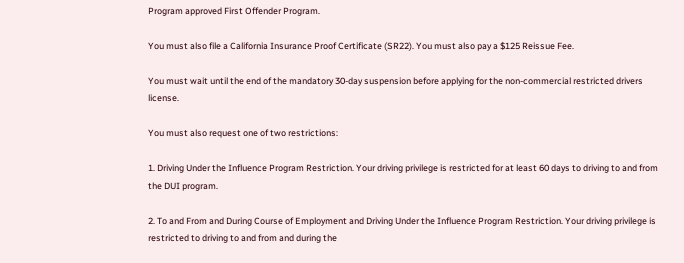Program approved First Offender Program.

You must also file a California Insurance Proof Certificate (SR22). You must also pay a $125 Reissue Fee.

You must wait until the end of the mandatory 30-day suspension before applying for the non-commercial restricted drivers license.

You must also request one of two restrictions:

1. Driving Under the Influence Program Restriction. Your driving privilege is restricted for at least 60 days to driving to and from the DUI program.

2. To and From and During Course of Employment and Driving Under the Influence Program Restriction. Your driving privilege is restricted to driving to and from and during the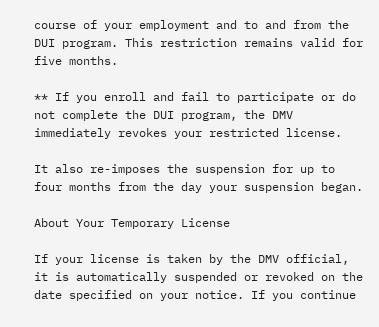course of your employment and to and from the DUI program. This restriction remains valid for five months.

** If you enroll and fail to participate or do not complete the DUI program, the DMV immediately revokes your restricted license.

It also re-imposes the suspension for up to four months from the day your suspension began.

About Your Temporary License

If your license is taken by the DMV official, it is automatically suspended or revoked on the date specified on your notice. If you continue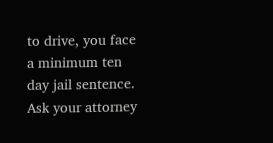to drive, you face a minimum ten day jail sentence. Ask your attorney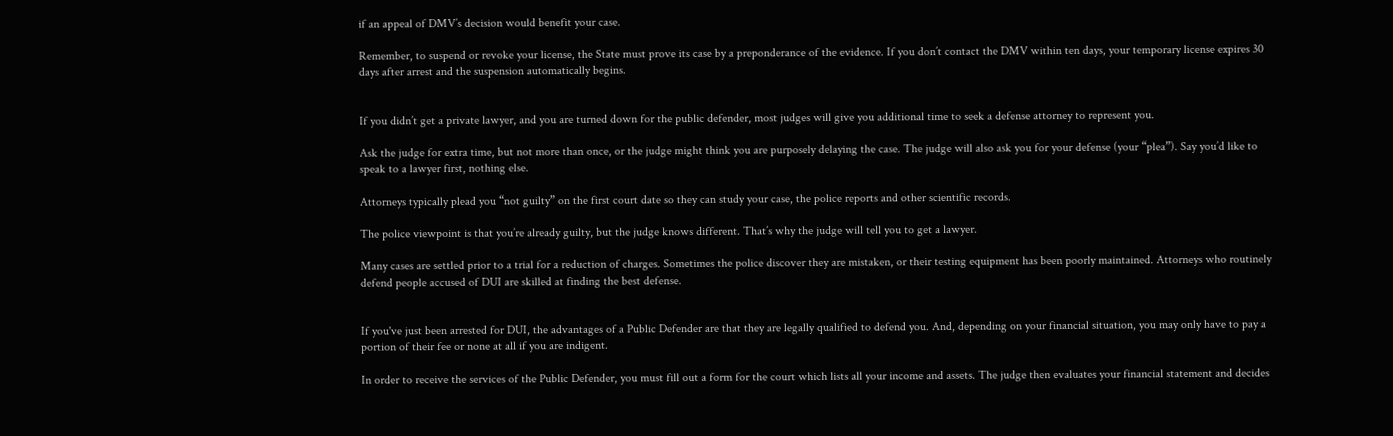if an appeal of DMV’s decision would benefit your case.

Remember, to suspend or revoke your license, the State must prove its case by a preponderance of the evidence. If you don’t contact the DMV within ten days, your temporary license expires 30 days after arrest and the suspension automatically begins.


If you didn’t get a private lawyer, and you are turned down for the public defender, most judges will give you additional time to seek a defense attorney to represent you.

Ask the judge for extra time, but not more than once, or the judge might think you are purposely delaying the case. The judge will also ask you for your defense (your “plea”). Say you’d like to speak to a lawyer first, nothing else.

Attorneys typically plead you “not guilty” on the first court date so they can study your case, the police reports and other scientific records.

The police viewpoint is that you’re already guilty, but the judge knows different. That’s why the judge will tell you to get a lawyer.

Many cases are settled prior to a trial for a reduction of charges. Sometimes the police discover they are mistaken, or their testing equipment has been poorly maintained. Attorneys who routinely defend people accused of DUI are skilled at finding the best defense.


If you've just been arrested for DUI, the advantages of a Public Defender are that they are legally qualified to defend you. And, depending on your financial situation, you may only have to pay a portion of their fee or none at all if you are indigent.

In order to receive the services of the Public Defender, you must fill out a form for the court which lists all your income and assets. The judge then evaluates your financial statement and decides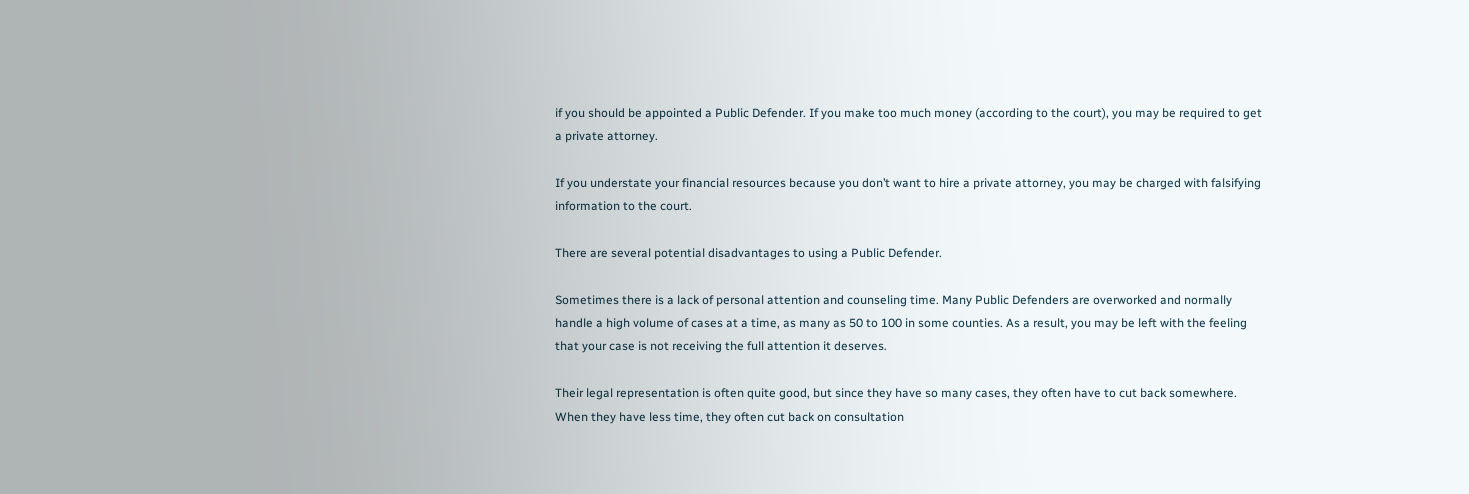if you should be appointed a Public Defender. If you make too much money (according to the court), you may be required to get a private attorney.

If you understate your financial resources because you don’t want to hire a private attorney, you may be charged with falsifying information to the court.

There are several potential disadvantages to using a Public Defender.

Sometimes there is a lack of personal attention and counseling time. Many Public Defenders are overworked and normally handle a high volume of cases at a time, as many as 50 to 100 in some counties. As a result, you may be left with the feeling that your case is not receiving the full attention it deserves.

Their legal representation is often quite good, but since they have so many cases, they often have to cut back somewhere. When they have less time, they often cut back on consultation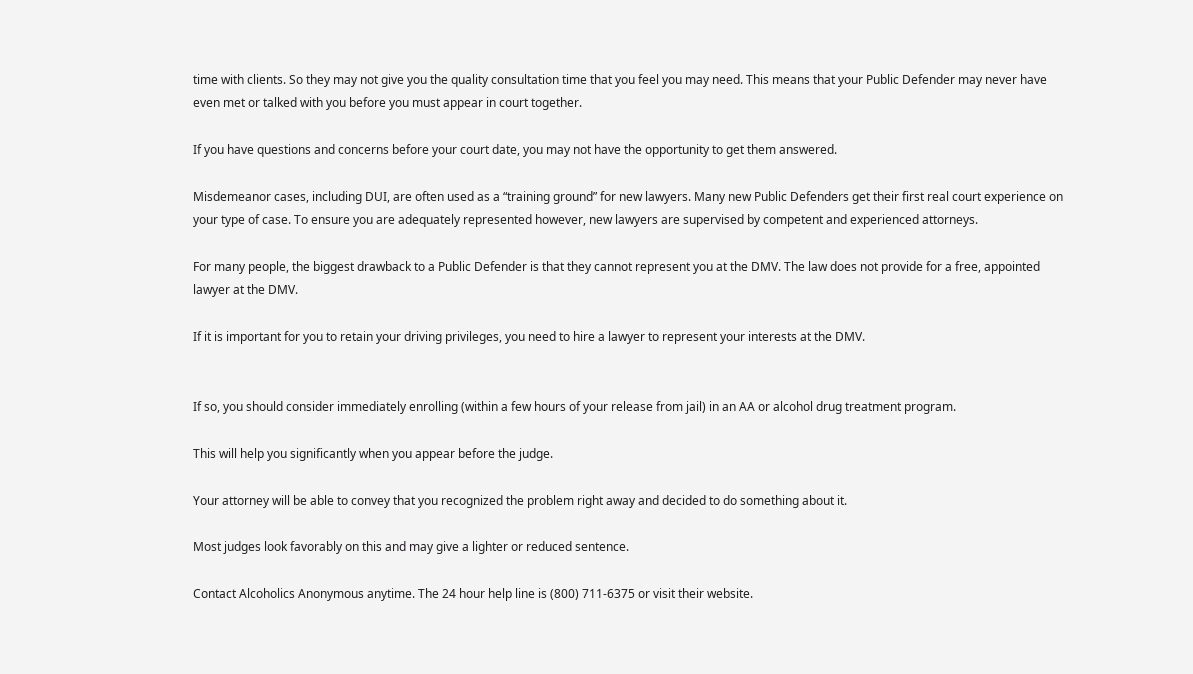time with clients. So they may not give you the quality consultation time that you feel you may need. This means that your Public Defender may never have even met or talked with you before you must appear in court together.

If you have questions and concerns before your court date, you may not have the opportunity to get them answered.

Misdemeanor cases, including DUI, are often used as a “training ground” for new lawyers. Many new Public Defenders get their first real court experience on your type of case. To ensure you are adequately represented however, new lawyers are supervised by competent and experienced attorneys.

For many people, the biggest drawback to a Public Defender is that they cannot represent you at the DMV. The law does not provide for a free, appointed lawyer at the DMV.

If it is important for you to retain your driving privileges, you need to hire a lawyer to represent your interests at the DMV.


If so, you should consider immediately enrolling (within a few hours of your release from jail) in an AA or alcohol drug treatment program.

This will help you significantly when you appear before the judge.

Your attorney will be able to convey that you recognized the problem right away and decided to do something about it.

Most judges look favorably on this and may give a lighter or reduced sentence.

Contact Alcoholics Anonymous anytime. The 24 hour help line is (800) 711-6375 or visit their website.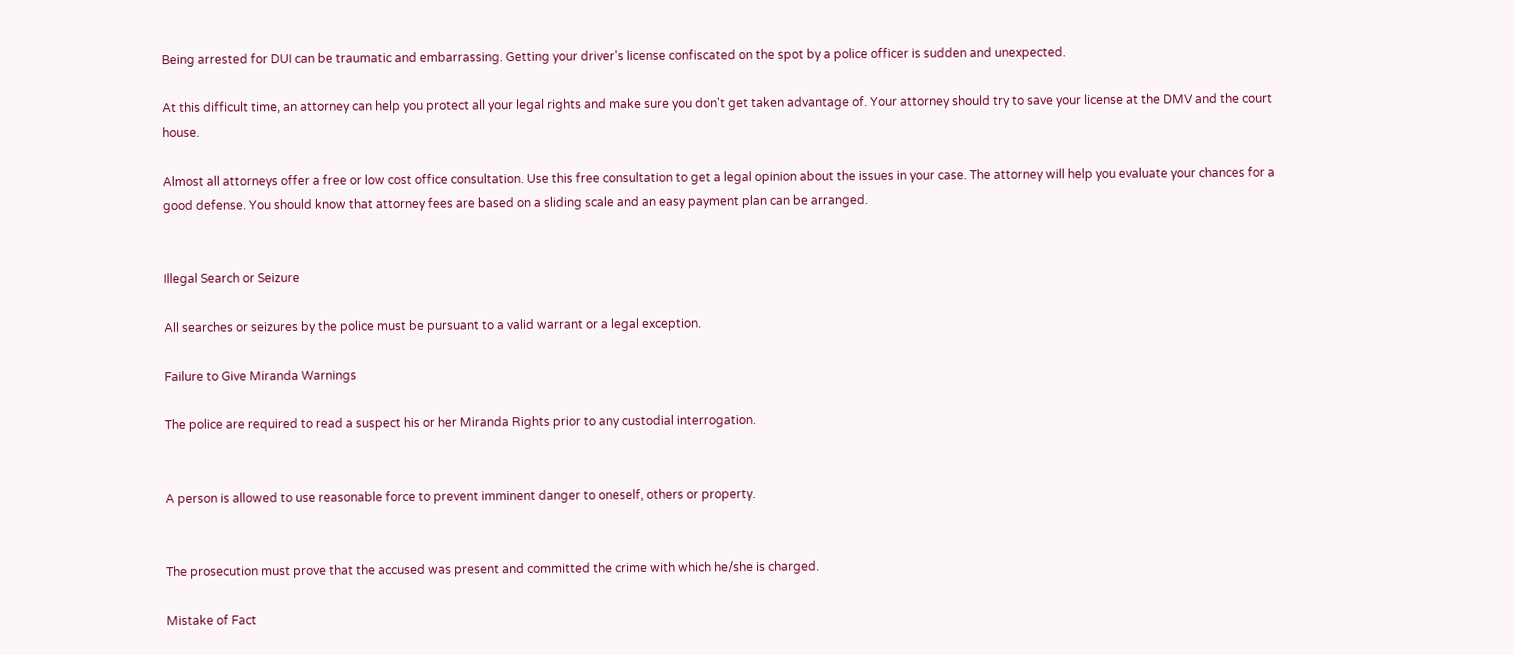Being arrested for DUI can be traumatic and embarrassing. Getting your driver's license confiscated on the spot by a police officer is sudden and unexpected.

At this difficult time, an attorney can help you protect all your legal rights and make sure you don't get taken advantage of. Your attorney should try to save your license at the DMV and the court house.

Almost all attorneys offer a free or low cost office consultation. Use this free consultation to get a legal opinion about the issues in your case. The attorney will help you evaluate your chances for a good defense. You should know that attorney fees are based on a sliding scale and an easy payment plan can be arranged.


Illegal Search or Seizure

All searches or seizures by the police must be pursuant to a valid warrant or a legal exception.

Failure to Give Miranda Warnings

The police are required to read a suspect his or her Miranda Rights prior to any custodial interrogation.


A person is allowed to use reasonable force to prevent imminent danger to oneself, others or property.


The prosecution must prove that the accused was present and committed the crime with which he/she is charged.

Mistake of Fact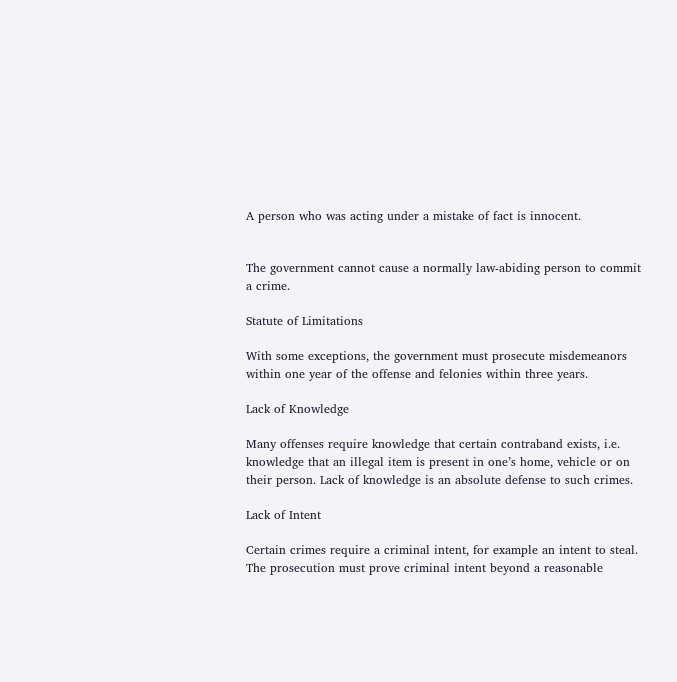A person who was acting under a mistake of fact is innocent.


The government cannot cause a normally law-abiding person to commit a crime.

Statute of Limitations

With some exceptions, the government must prosecute misdemeanors within one year of the offense and felonies within three years.

Lack of Knowledge

Many offenses require knowledge that certain contraband exists, i.e. knowledge that an illegal item is present in one’s home, vehicle or on their person. Lack of knowledge is an absolute defense to such crimes.

Lack of Intent

Certain crimes require a criminal intent, for example an intent to steal. The prosecution must prove criminal intent beyond a reasonable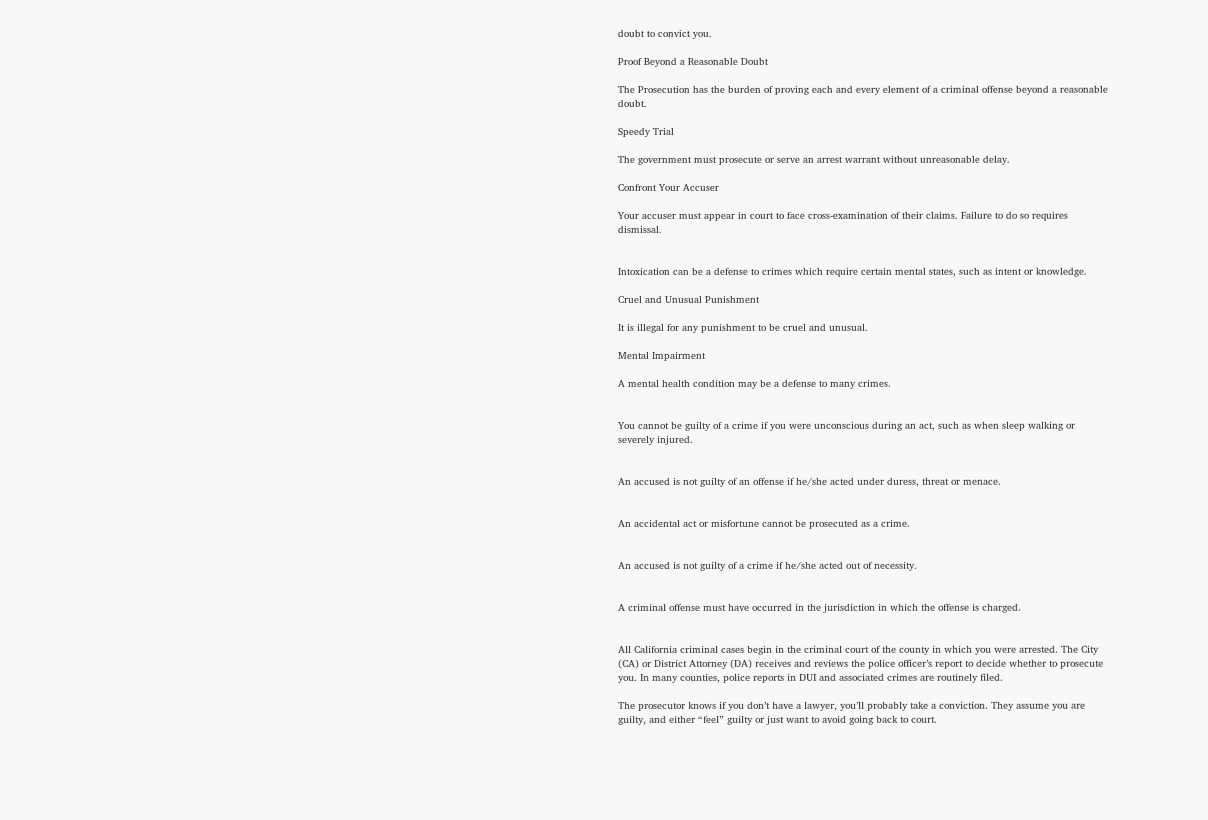doubt to convict you.

Proof Beyond a Reasonable Doubt

The Prosecution has the burden of proving each and every element of a criminal offense beyond a reasonable doubt.

Speedy Trial

The government must prosecute or serve an arrest warrant without unreasonable delay.

Confront Your Accuser

Your accuser must appear in court to face cross-examination of their claims. Failure to do so requires dismissal.


Intoxication can be a defense to crimes which require certain mental states, such as intent or knowledge.

Cruel and Unusual Punishment

It is illegal for any punishment to be cruel and unusual.

Mental Impairment

A mental health condition may be a defense to many crimes.


You cannot be guilty of a crime if you were unconscious during an act, such as when sleep walking or severely injured.


An accused is not guilty of an offense if he/she acted under duress, threat or menace.


An accidental act or misfortune cannot be prosecuted as a crime.


An accused is not guilty of a crime if he/she acted out of necessity.


A criminal offense must have occurred in the jurisdiction in which the offense is charged.


All California criminal cases begin in the criminal court of the county in which you were arrested. The City (CA) or District Attorney (DA) receives and reviews the police officer’s report to decide whether to prosecute you. In many counties, police reports in DUI and associated crimes are routinely filed.

The prosecutor knows if you don’t have a lawyer, you’ll probably take a conviction. They assume you are guilty, and either “feel” guilty or just want to avoid going back to court.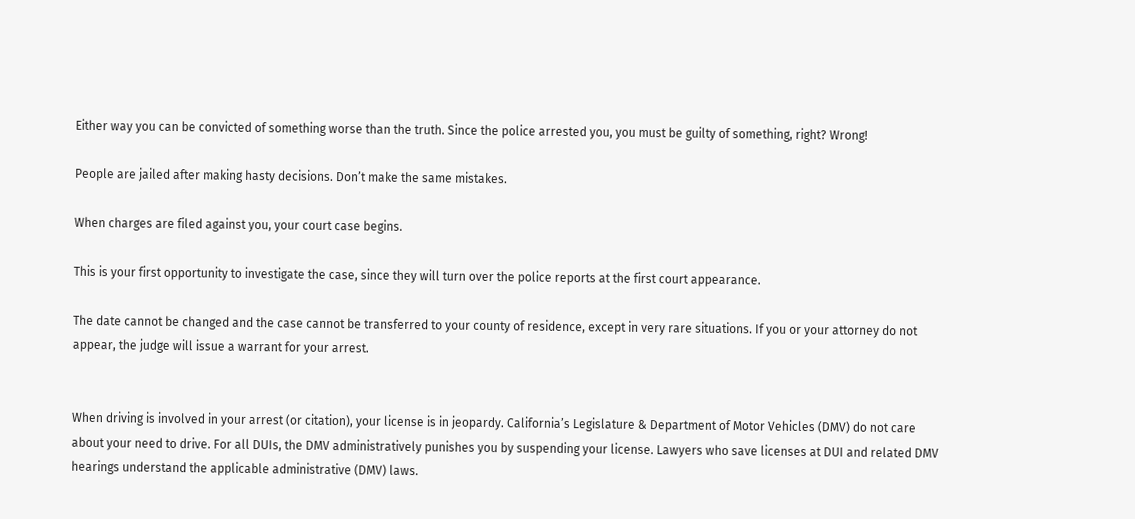Either way you can be convicted of something worse than the truth. Since the police arrested you, you must be guilty of something, right? Wrong!

People are jailed after making hasty decisions. Don’t make the same mistakes.

When charges are filed against you, your court case begins.

This is your first opportunity to investigate the case, since they will turn over the police reports at the first court appearance.

The date cannot be changed and the case cannot be transferred to your county of residence, except in very rare situations. If you or your attorney do not appear, the judge will issue a warrant for your arrest.


When driving is involved in your arrest (or citation), your license is in jeopardy. California’s Legislature & Department of Motor Vehicles (DMV) do not care about your need to drive. For all DUIs, the DMV administratively punishes you by suspending your license. Lawyers who save licenses at DUI and related DMV hearings understand the applicable administrative (DMV) laws.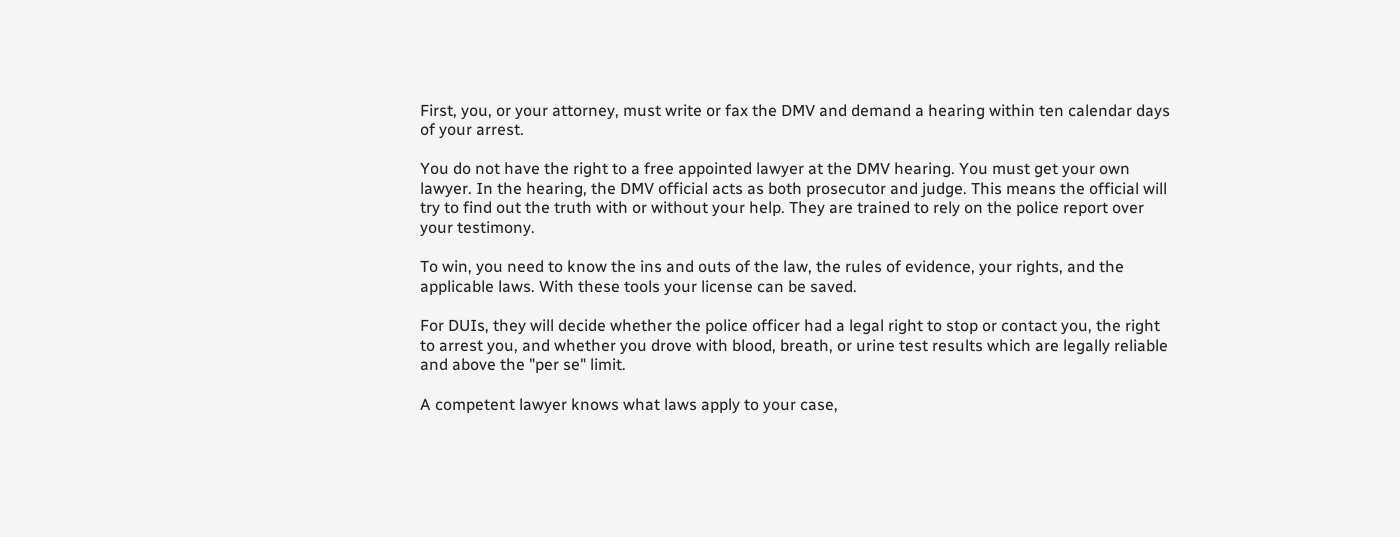First, you, or your attorney, must write or fax the DMV and demand a hearing within ten calendar days of your arrest.

You do not have the right to a free appointed lawyer at the DMV hearing. You must get your own lawyer. In the hearing, the DMV official acts as both prosecutor and judge. This means the official will try to find out the truth with or without your help. They are trained to rely on the police report over your testimony.

To win, you need to know the ins and outs of the law, the rules of evidence, your rights, and the applicable laws. With these tools your license can be saved.

For DUIs, they will decide whether the police officer had a legal right to stop or contact you, the right to arrest you, and whether you drove with blood, breath, or urine test results which are legally reliable and above the "per se" limit.

A competent lawyer knows what laws apply to your case,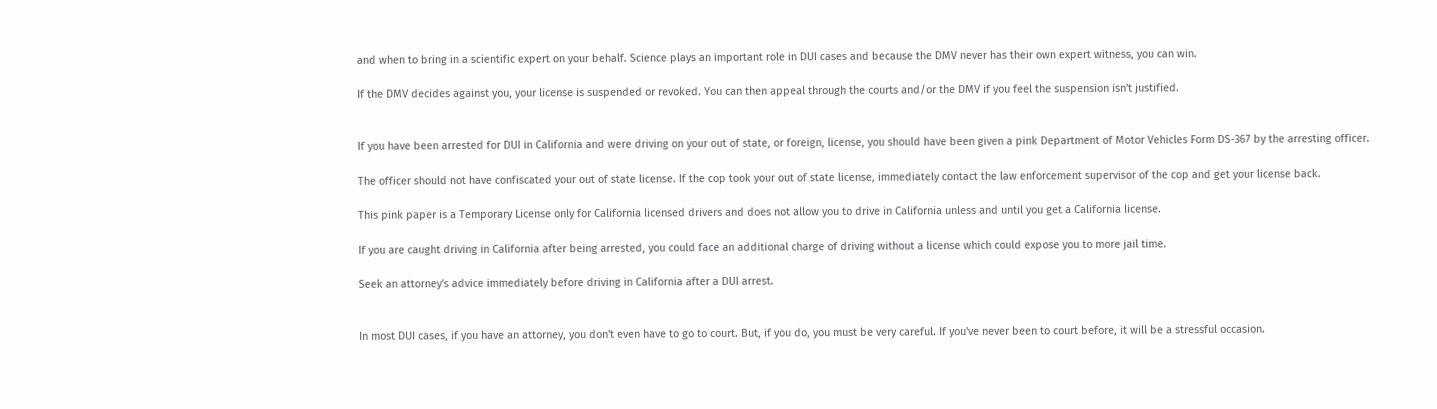and when to bring in a scientific expert on your behalf. Science plays an important role in DUI cases and because the DMV never has their own expert witness, you can win.

If the DMV decides against you, your license is suspended or revoked. You can then appeal through the courts and/or the DMV if you feel the suspension isn't justified.


If you have been arrested for DUI in California and were driving on your out of state, or foreign, license, you should have been given a pink Department of Motor Vehicles Form DS-367 by the arresting officer.

The officer should not have confiscated your out of state license. If the cop took your out of state license, immediately contact the law enforcement supervisor of the cop and get your license back.

This pink paper is a Temporary License only for California licensed drivers and does not allow you to drive in California unless and until you get a California license.

If you are caught driving in California after being arrested, you could face an additional charge of driving without a license which could expose you to more jail time.

Seek an attorney's advice immediately before driving in California after a DUI arrest.


In most DUI cases, if you have an attorney, you don't even have to go to court. But, if you do, you must be very careful. If you've never been to court before, it will be a stressful occasion.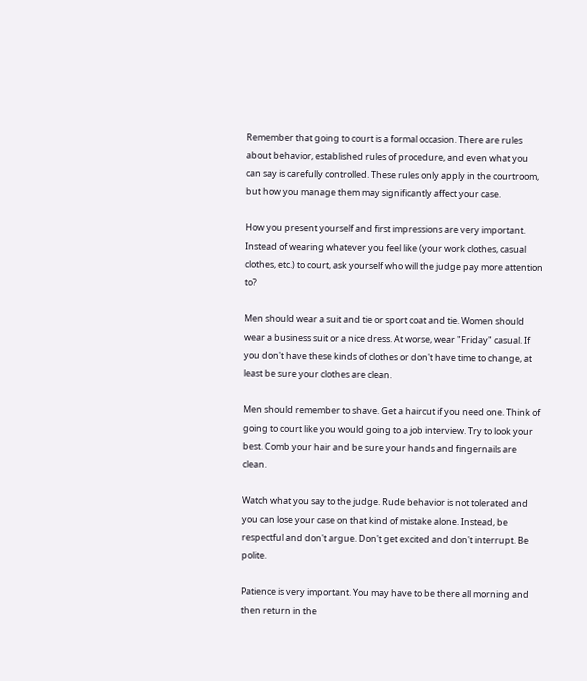Remember that going to court is a formal occasion. There are rules about behavior, established rules of procedure, and even what you can say is carefully controlled. These rules only apply in the courtroom, but how you manage them may significantly affect your case.

How you present yourself and first impressions are very important. Instead of wearing whatever you feel like (your work clothes, casual clothes, etc.) to court, ask yourself who will the judge pay more attention to?

Men should wear a suit and tie or sport coat and tie. Women should wear a business suit or a nice dress. At worse, wear "Friday" casual. If you don't have these kinds of clothes or don't have time to change, at least be sure your clothes are clean.

Men should remember to shave. Get a haircut if you need one. Think of going to court like you would going to a job interview. Try to look your best. Comb your hair and be sure your hands and fingernails are clean.

Watch what you say to the judge. Rude behavior is not tolerated and you can lose your case on that kind of mistake alone. Instead, be respectful and don't argue. Don't get excited and don't interrupt. Be polite.

Patience is very important. You may have to be there all morning and then return in the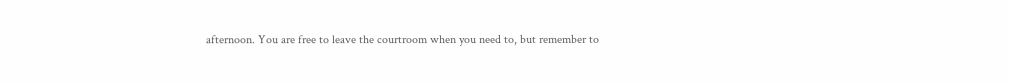afternoon. You are free to leave the courtroom when you need to, but remember to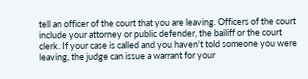tell an officer of the court that you are leaving. Officers of the court include your attorney or public defender, the bailiff or the court clerk. If your case is called and you haven't told someone you were leaving, the judge can issue a warrant for your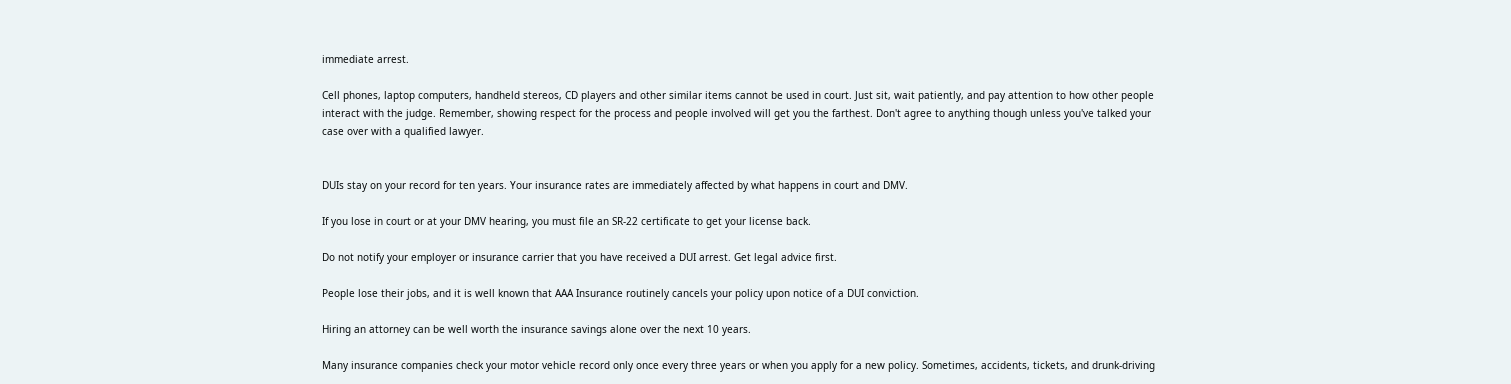immediate arrest.

Cell phones, laptop computers, handheld stereos, CD players and other similar items cannot be used in court. Just sit, wait patiently, and pay attention to how other people interact with the judge. Remember, showing respect for the process and people involved will get you the farthest. Don't agree to anything though unless you've talked your case over with a qualified lawyer.


DUIs stay on your record for ten years. Your insurance rates are immediately affected by what happens in court and DMV.

If you lose in court or at your DMV hearing, you must file an SR-22 certificate to get your license back.

Do not notify your employer or insurance carrier that you have received a DUI arrest. Get legal advice first.

People lose their jobs, and it is well known that AAA Insurance routinely cancels your policy upon notice of a DUI conviction.

Hiring an attorney can be well worth the insurance savings alone over the next 10 years.

Many insurance companies check your motor vehicle record only once every three years or when you apply for a new policy. Sometimes, accidents, tickets, and drunk-driving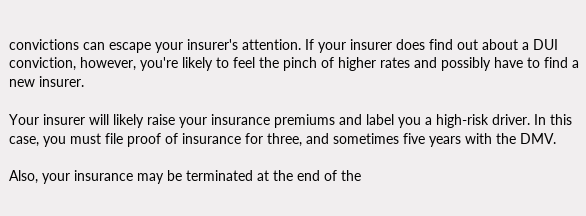convictions can escape your insurer's attention. If your insurer does find out about a DUI conviction, however, you're likely to feel the pinch of higher rates and possibly have to find a new insurer.

Your insurer will likely raise your insurance premiums and label you a high-risk driver. In this case, you must file proof of insurance for three, and sometimes five years with the DMV.

Also, your insurance may be terminated at the end of the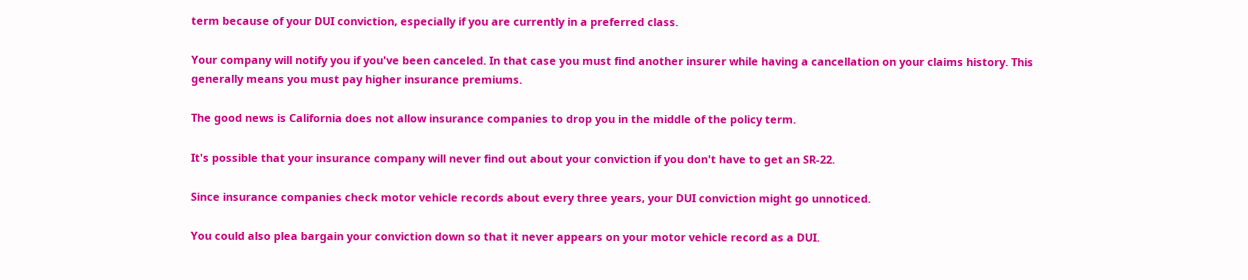term because of your DUI conviction, especially if you are currently in a preferred class.

Your company will notify you if you've been canceled. In that case you must find another insurer while having a cancellation on your claims history. This generally means you must pay higher insurance premiums.

The good news is California does not allow insurance companies to drop you in the middle of the policy term.

It's possible that your insurance company will never find out about your conviction if you don't have to get an SR-22.

Since insurance companies check motor vehicle records about every three years, your DUI conviction might go unnoticed.

You could also plea bargain your conviction down so that it never appears on your motor vehicle record as a DUI.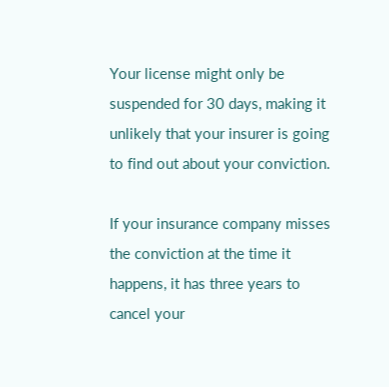Your license might only be suspended for 30 days, making it unlikely that your insurer is going to find out about your conviction.

If your insurance company misses the conviction at the time it happens, it has three years to cancel your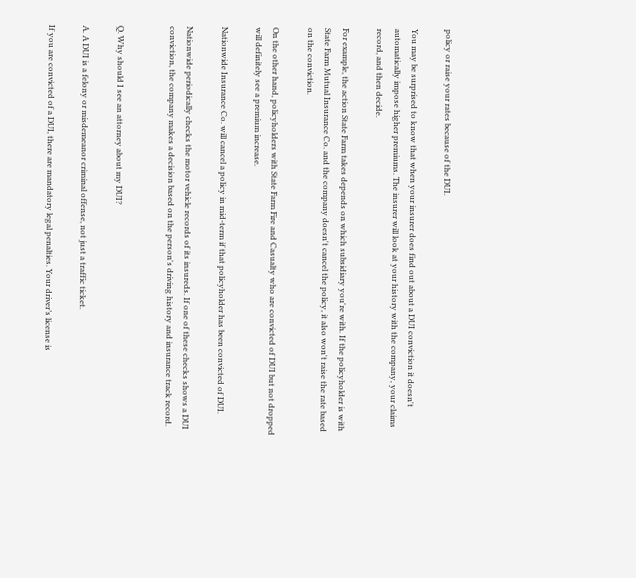policy or raise your rates because of the DUI.

You may be surprised to know that when your insurer does find out about a DUI conviction it doesn't automatically impose higher premiums. The insurer will look at your history with the company, your claims record, and then decide.

For example, the action State Farm takes depends on which subsidiary you're with. If the policyholder is with State Farm Mutual Insurance Co. and the company doesn't cancel the policy, it also won't raise the rate based on the conviction.

On the other hand, policyholders with State Farm Fire and Casualty who are convicted of DUI but not dropped will definitely see a premium increase.

Nationwide Insurance Co. will cancel a policy in mid-term if that policyholder has been convicted of DUI.

Nationwide periodically checks the motor vehicle records of its insureds. If one of these checks shows a DUI conviction, the company makes a decision based on the person's driving history and insurance track record.


Q. Why should I see an attorney about my DUI?

A. A DUI is a felony or misdemeanor criminal offense, not just a traffic ticket.

If you are convicted of a DUI, there are mandatory legal penalties. Your driver’s license is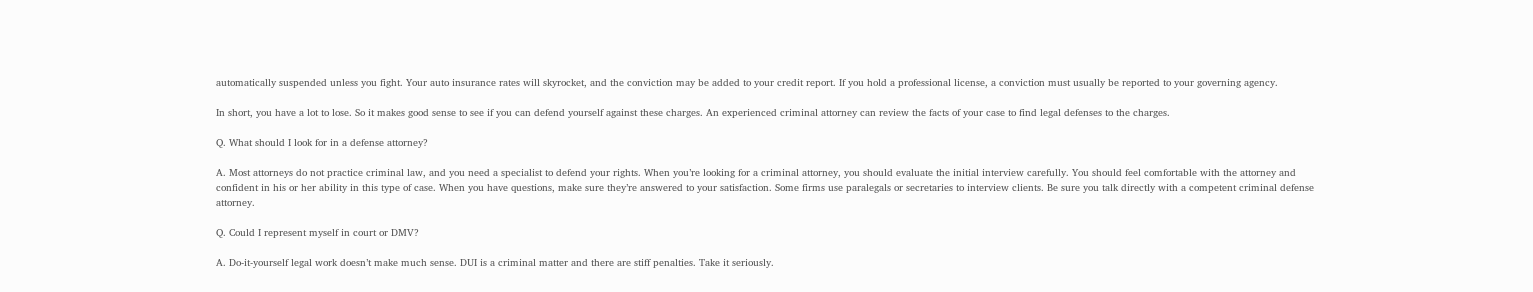automatically suspended unless you fight. Your auto insurance rates will skyrocket, and the conviction may be added to your credit report. If you hold a professional license, a conviction must usually be reported to your governing agency.

In short, you have a lot to lose. So it makes good sense to see if you can defend yourself against these charges. An experienced criminal attorney can review the facts of your case to find legal defenses to the charges.

Q. What should I look for in a defense attorney?

A. Most attorneys do not practice criminal law, and you need a specialist to defend your rights. When you’re looking for a criminal attorney, you should evaluate the initial interview carefully. You should feel comfortable with the attorney and confident in his or her ability in this type of case. When you have questions, make sure they’re answered to your satisfaction. Some firms use paralegals or secretaries to interview clients. Be sure you talk directly with a competent criminal defense attorney.

Q. Could I represent myself in court or DMV?

A. Do-it-yourself legal work doesn’t make much sense. DUI is a criminal matter and there are stiff penalties. Take it seriously.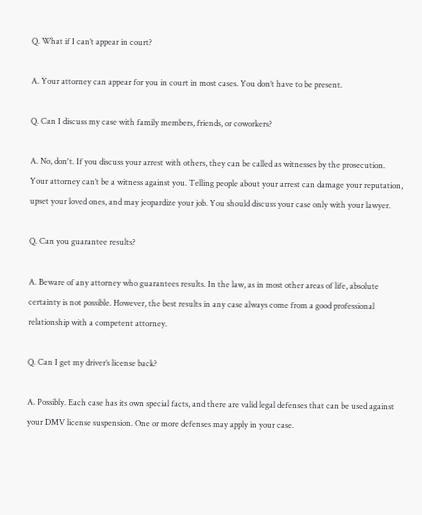Q. What if I can’t appear in court?

A. Your attorney can appear for you in court in most cases. You don’t have to be present.

Q. Can I discuss my case with family members, friends, or coworkers?

A. No, don't. If you discuss your arrest with others, they can be called as witnesses by the prosecution. Your attorney can’t be a witness against you. Telling people about your arrest can damage your reputation, upset your loved ones, and may jeopardize your job. You should discuss your case only with your lawyer.

Q. Can you guarantee results?

A. Beware of any attorney who guarantees results. In the law, as in most other areas of life, absolute certainty is not possible. However, the best results in any case always come from a good professional relationship with a competent attorney.

Q. Can I get my driver’s license back?

A. Possibly. Each case has its own special facts, and there are valid legal defenses that can be used against your DMV license suspension. One or more defenses may apply in your case.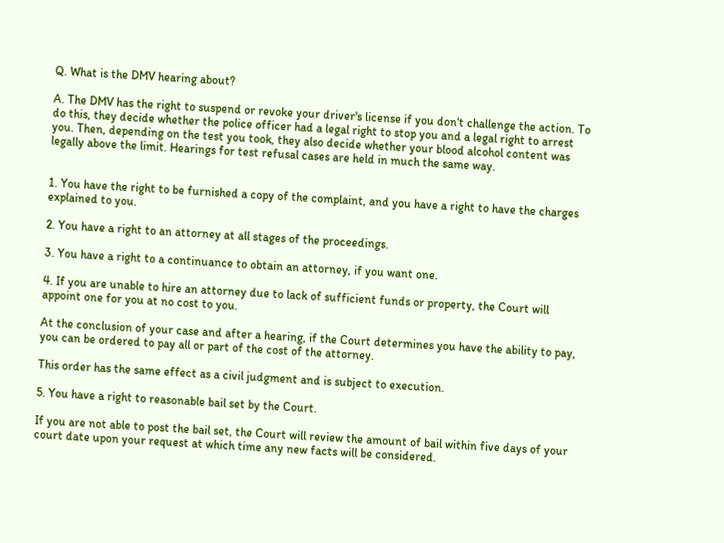Q. What is the DMV hearing about?

A. The DMV has the right to suspend or revoke your driver's license if you don‘t challenge the action. To do this, they decide whether the police officer had a legal right to stop you and a legal right to arrest you. Then, depending on the test you took, they also decide whether your blood alcohol content was legally above the limit. Hearings for test refusal cases are held in much the same way.


1. You have the right to be furnished a copy of the complaint, and you have a right to have the charges explained to you.

2. You have a right to an attorney at all stages of the proceedings.

3. You have a right to a continuance to obtain an attorney, if you want one.

4. If you are unable to hire an attorney due to lack of sufficient funds or property, the Court will appoint one for you at no cost to you.

At the conclusion of your case and after a hearing, if the Court determines you have the ability to pay, you can be ordered to pay all or part of the cost of the attorney.

This order has the same effect as a civil judgment and is subject to execution.

5. You have a right to reasonable bail set by the Court.

If you are not able to post the bail set, the Court will review the amount of bail within five days of your court date upon your request at which time any new facts will be considered.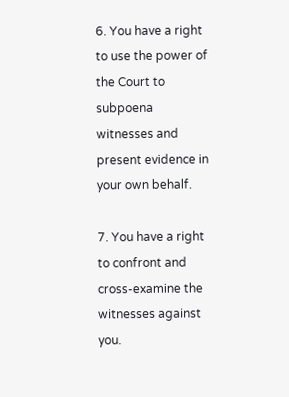6. You have a right to use the power of the Court to subpoena witnesses and present evidence in your own behalf.

7. You have a right to confront and cross-examine the witnesses against you.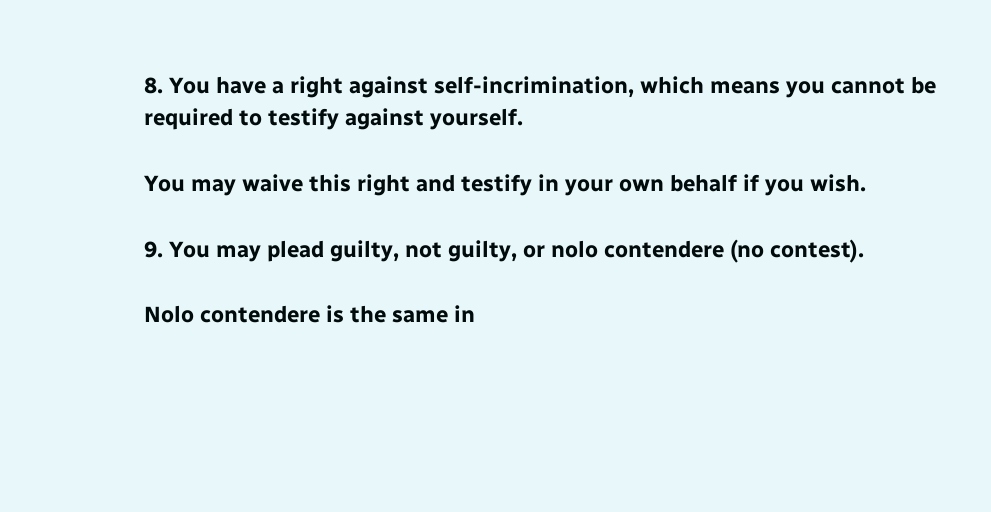8. You have a right against self-incrimination, which means you cannot be required to testify against yourself.

You may waive this right and testify in your own behalf if you wish.

9. You may plead guilty, not guilty, or nolo contendere (no contest).

Nolo contendere is the same in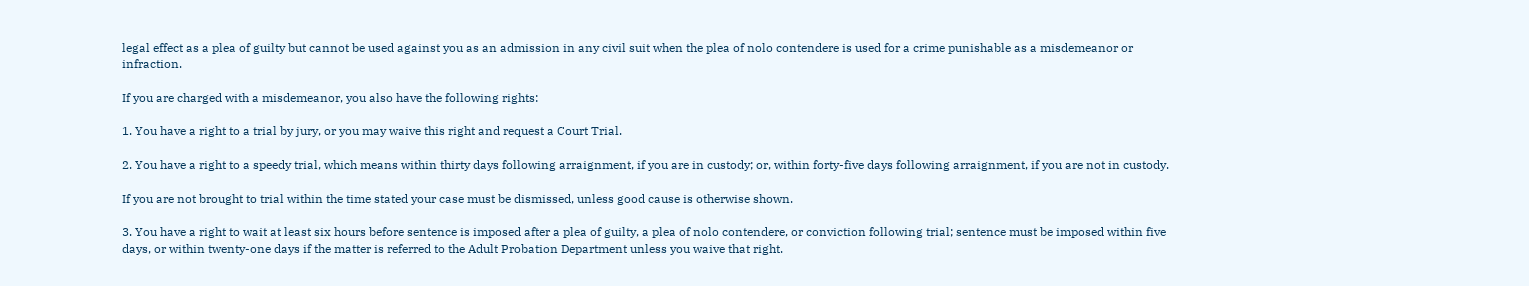legal effect as a plea of guilty but cannot be used against you as an admission in any civil suit when the plea of nolo contendere is used for a crime punishable as a misdemeanor or infraction.

If you are charged with a misdemeanor, you also have the following rights:

1. You have a right to a trial by jury, or you may waive this right and request a Court Trial.

2. You have a right to a speedy trial, which means within thirty days following arraignment, if you are in custody; or, within forty-five days following arraignment, if you are not in custody.

If you are not brought to trial within the time stated your case must be dismissed, unless good cause is otherwise shown.

3. You have a right to wait at least six hours before sentence is imposed after a plea of guilty, a plea of nolo contendere, or conviction following trial; sentence must be imposed within five days, or within twenty-one days if the matter is referred to the Adult Probation Department unless you waive that right.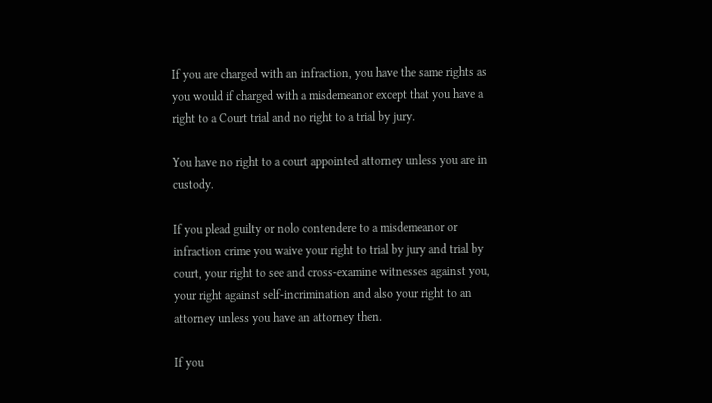If you are charged with an infraction, you have the same rights as you would if charged with a misdemeanor except that you have a right to a Court trial and no right to a trial by jury.

You have no right to a court appointed attorney unless you are in custody.

If you plead guilty or nolo contendere to a misdemeanor or infraction crime you waive your right to trial by jury and trial by court, your right to see and cross-examine witnesses against you, your right against self-incrimination and also your right to an attorney unless you have an attorney then.

If you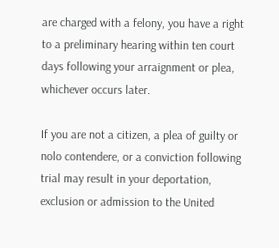are charged with a felony, you have a right to a preliminary hearing within ten court days following your arraignment or plea, whichever occurs later.

If you are not a citizen, a plea of guilty or nolo contendere, or a conviction following trial may result in your deportation, exclusion or admission to the United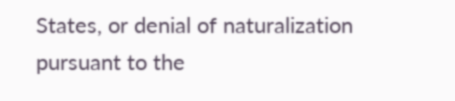States, or denial of naturalization pursuant to the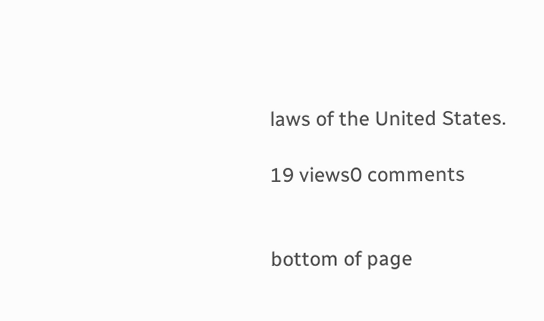laws of the United States.

19 views0 comments


bottom of page